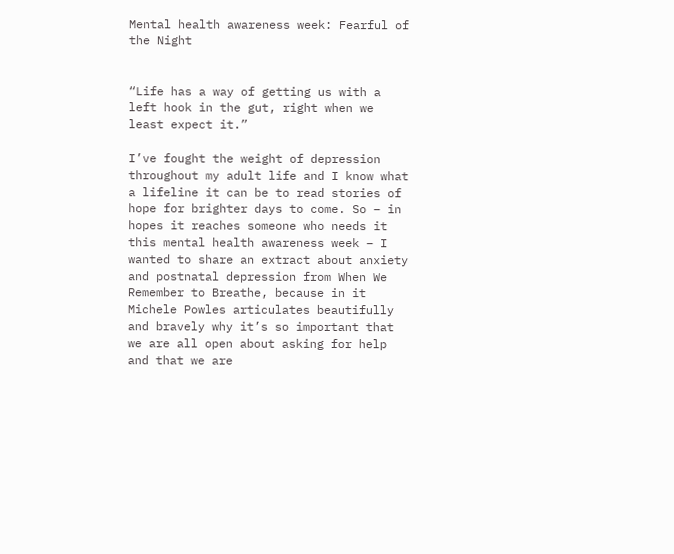Mental health awareness week: Fearful of the Night


“Life has a way of getting us with a left hook in the gut, right when we least expect it.”

I’ve fought the weight of depression throughout my adult life and I know what a lifeline it can be to read stories of hope for brighter days to come. So – in hopes it reaches someone who needs it this mental health awareness week – I wanted to share an extract about anxiety and postnatal depression from When We Remember to Breathe, because in it Michele Powles articulates beautifully and bravely why it’s so important that we are all open about asking for help and that we are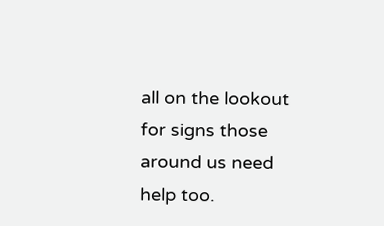all on the lookout for signs those around us need help too.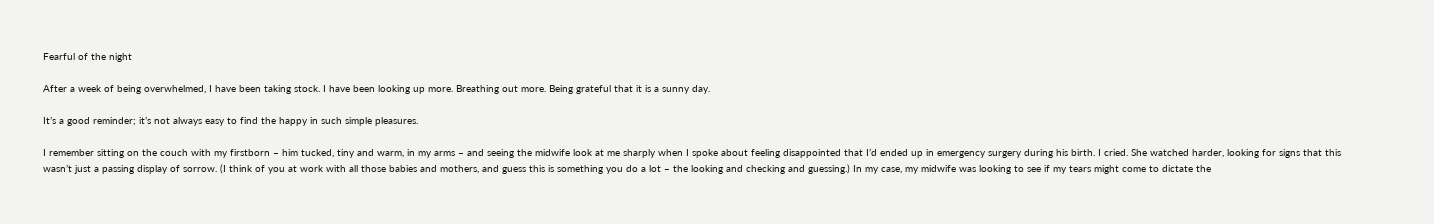Fearful of the night

After a week of being overwhelmed, I have been taking stock. I have been looking up more. Breathing out more. Being grateful that it is a sunny day.

It’s a good reminder; it’s not always easy to find the happy in such simple pleasures.

I remember sitting on the couch with my firstborn – him tucked, tiny and warm, in my arms – and seeing the midwife look at me sharply when I spoke about feeling disappointed that I’d ended up in emergency surgery during his birth. I cried. She watched harder, looking for signs that this wasn’t just a passing display of sorrow. (I think of you at work with all those babies and mothers, and guess this is something you do a lot – the looking and checking and guessing.) In my case, my midwife was looking to see if my tears might come to dictate the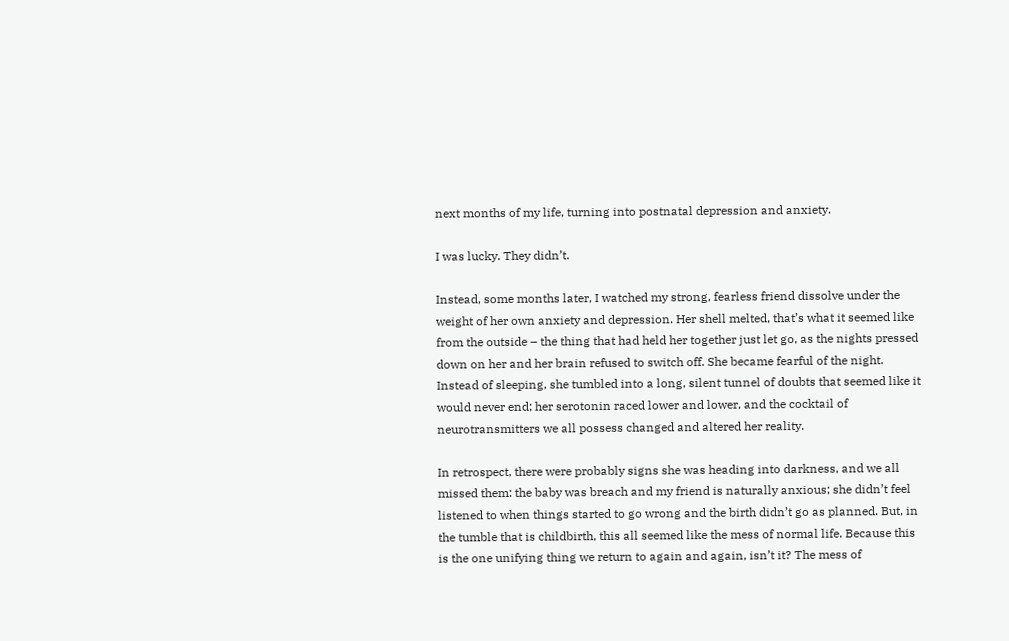next months of my life, turning into postnatal depression and anxiety.

I was lucky. They didn’t.

Instead, some months later, I watched my strong, fearless friend dissolve under the weight of her own anxiety and depression. Her shell melted, that’s what it seemed like from the outside – the thing that had held her together just let go, as the nights pressed down on her and her brain refused to switch off. She became fearful of the night. Instead of sleeping, she tumbled into a long, silent tunnel of doubts that seemed like it would never end; her serotonin raced lower and lower, and the cocktail of neurotransmitters we all possess changed and altered her reality.

In retrospect, there were probably signs she was heading into darkness, and we all missed them: the baby was breach and my friend is naturally anxious; she didn’t feel listened to when things started to go wrong and the birth didn’t go as planned. But, in the tumble that is childbirth, this all seemed like the mess of normal life. Because this is the one unifying thing we return to again and again, isn’t it? The mess of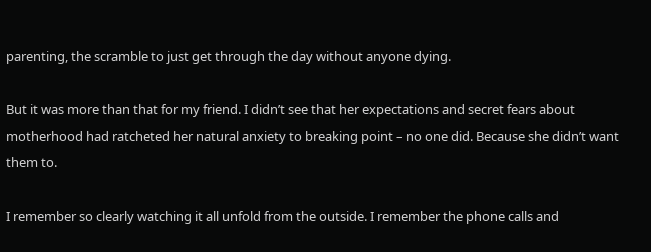parenting, the scramble to just get through the day without anyone dying.

But it was more than that for my friend. I didn’t see that her expectations and secret fears about motherhood had ratcheted her natural anxiety to breaking point – no one did. Because she didn’t want them to.

I remember so clearly watching it all unfold from the outside. I remember the phone calls and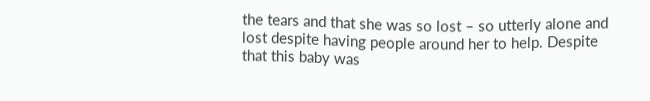the tears and that she was so lost – so utterly alone and lost despite having people around her to help. Despite that this baby was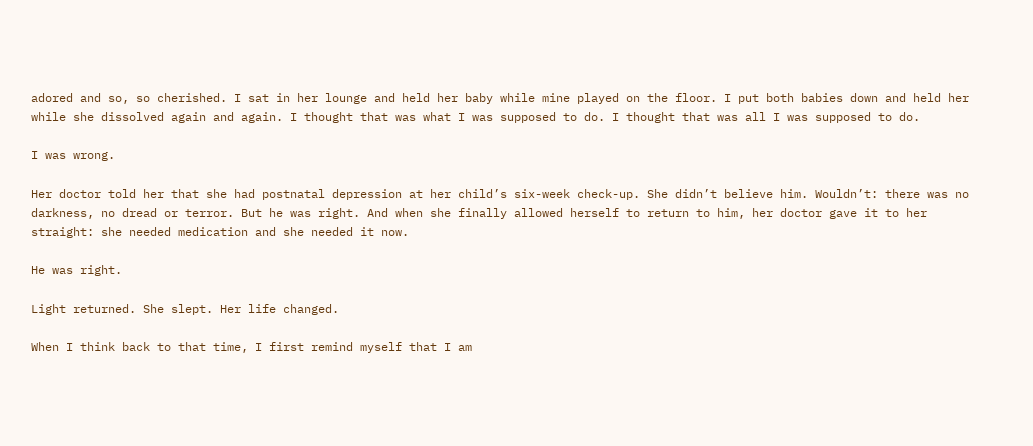adored and so, so cherished. I sat in her lounge and held her baby while mine played on the floor. I put both babies down and held her while she dissolved again and again. I thought that was what I was supposed to do. I thought that was all I was supposed to do.

I was wrong.

Her doctor told her that she had postnatal depression at her child’s six-week check-up. She didn’t believe him. Wouldn’t: there was no darkness, no dread or terror. But he was right. And when she finally allowed herself to return to him, her doctor gave it to her straight: she needed medication and she needed it now.

He was right.

Light returned. She slept. Her life changed.

When I think back to that time, I first remind myself that I am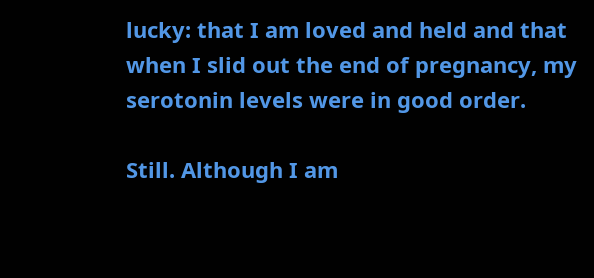lucky: that I am loved and held and that when I slid out the end of pregnancy, my serotonin levels were in good order.

Still. Although I am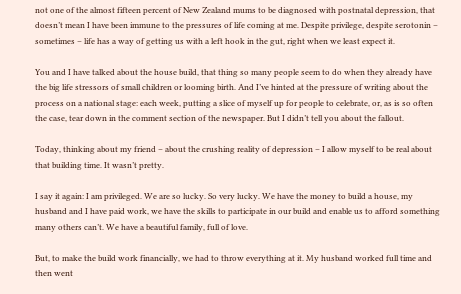not one of the almost fifteen percent of New Zealand mums to be diagnosed with postnatal depression, that doesn’t mean I have been immune to the pressures of life coming at me. Despite privilege, despite serotonin – sometimes – life has a way of getting us with a left hook in the gut, right when we least expect it.

You and I have talked about the house build, that thing so many people seem to do when they already have the big life stressors of small children or looming birth. And I’ve hinted at the pressure of writing about the process on a national stage: each week, putting a slice of myself up for people to celebrate, or, as is so often the case, tear down in the comment section of the newspaper. But I didn’t tell you about the fallout.

Today, thinking about my friend – about the crushing reality of depression – I allow myself to be real about that building time. It wasn’t pretty.

I say it again: I am privileged. We are so lucky. So very lucky. We have the money to build a house, my husband and I have paid work, we have the skills to participate in our build and enable us to afford something many others can’t. We have a beautiful family, full of love.

But, to make the build work financially, we had to throw everything at it. My husband worked full time and then went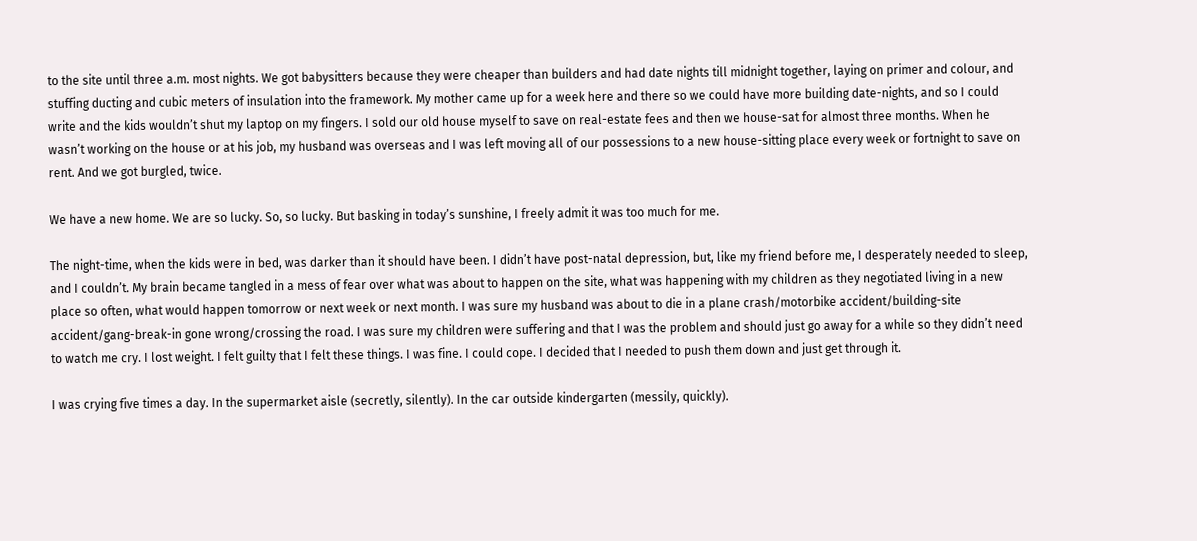to the site until three a.m. most nights. We got babysitters because they were cheaper than builders and had date nights till midnight together, laying on primer and colour, and stuffing ducting and cubic meters of insulation into the framework. My mother came up for a week here and there so we could have more building date-nights, and so I could write and the kids wouldn’t shut my laptop on my fingers. I sold our old house myself to save on real-estate fees and then we house-sat for almost three months. When he wasn’t working on the house or at his job, my husband was overseas and I was left moving all of our possessions to a new house-sitting place every week or fortnight to save on rent. And we got burgled, twice.

We have a new home. We are so lucky. So, so lucky. But basking in today’s sunshine, I freely admit it was too much for me.

The night-time, when the kids were in bed, was darker than it should have been. I didn’t have post-natal depression, but, like my friend before me, I desperately needed to sleep, and I couldn’t. My brain became tangled in a mess of fear over what was about to happen on the site, what was happening with my children as they negotiated living in a new place so often, what would happen tomorrow or next week or next month. I was sure my husband was about to die in a plane crash/motorbike accident/building-site accident/gang-break-in gone wrong/crossing the road. I was sure my children were suffering and that I was the problem and should just go away for a while so they didn’t need to watch me cry. I lost weight. I felt guilty that I felt these things. I was fine. I could cope. I decided that I needed to push them down and just get through it.

I was crying five times a day. In the supermarket aisle (secretly, silently). In the car outside kindergarten (messily, quickly).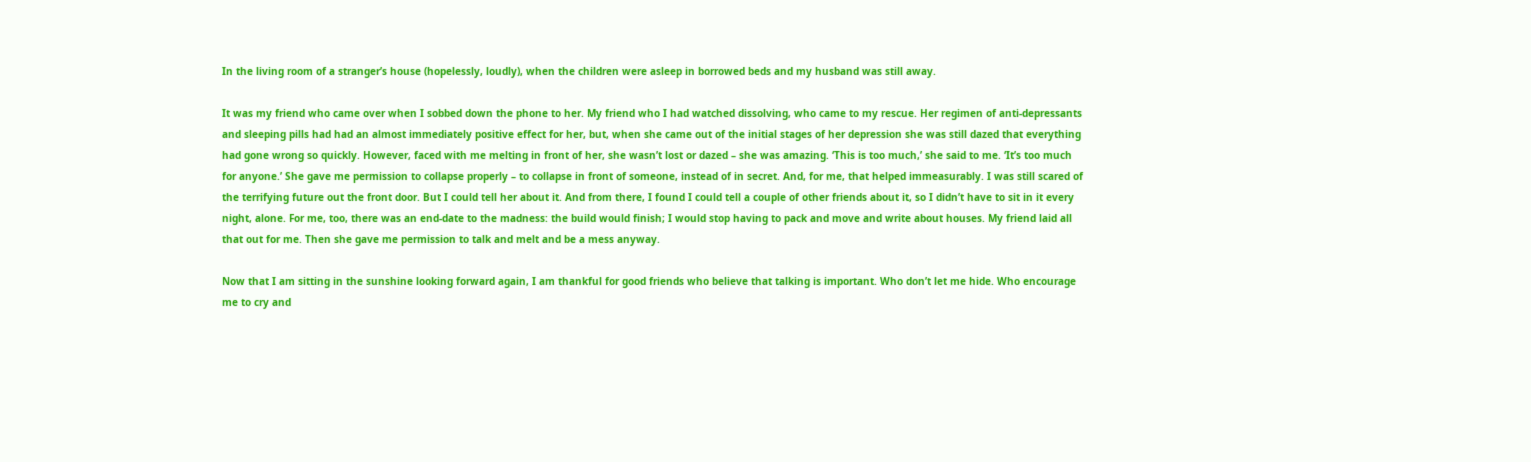In the living room of a stranger’s house (hopelessly, loudly), when the children were asleep in borrowed beds and my husband was still away.

It was my friend who came over when I sobbed down the phone to her. My friend who I had watched dissolving, who came to my rescue. Her regimen of anti-depressants and sleeping pills had had an almost immediately positive effect for her, but, when she came out of the initial stages of her depression she was still dazed that everything had gone wrong so quickly. However, faced with me melting in front of her, she wasn’t lost or dazed – she was amazing. ‘This is too much,’ she said to me. ‘It’s too much for anyone.’ She gave me permission to collapse properly – to collapse in front of someone, instead of in secret. And, for me, that helped immeasurably. I was still scared of the terrifying future out the front door. But I could tell her about it. And from there, I found I could tell a couple of other friends about it, so I didn’t have to sit in it every night, alone. For me, too, there was an end-date to the madness: the build would finish; I would stop having to pack and move and write about houses. My friend laid all that out for me. Then she gave me permission to talk and melt and be a mess anyway.

Now that I am sitting in the sunshine looking forward again, I am thankful for good friends who believe that talking is important. Who don’t let me hide. Who encourage me to cry and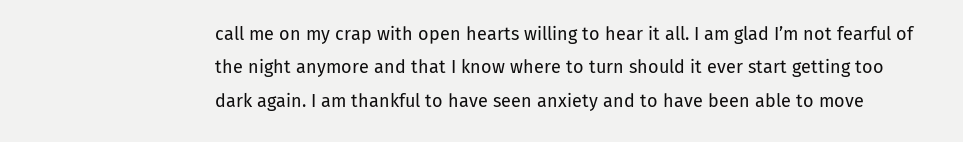call me on my crap with open hearts willing to hear it all. I am glad I’m not fearful of the night anymore and that I know where to turn should it ever start getting too dark again. I am thankful to have seen anxiety and to have been able to move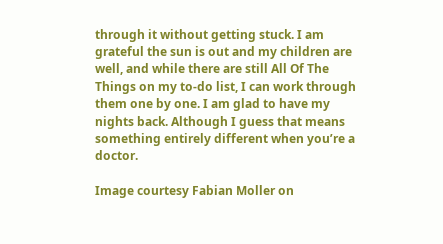through it without getting stuck. I am grateful the sun is out and my children are well, and while there are still All Of The Things on my to-do list, I can work through them one by one. I am glad to have my nights back. Although I guess that means something entirely different when you’re a doctor.

Image courtesy Fabian Moller on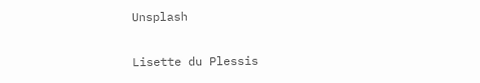Unsplash

Lisette du Plessis